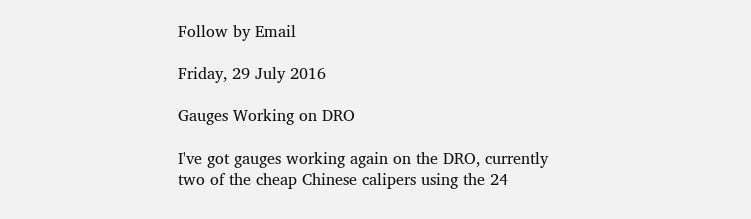Follow by Email

Friday, 29 July 2016

Gauges Working on DRO

I've got gauges working again on the DRO, currently two of the cheap Chinese calipers using the 24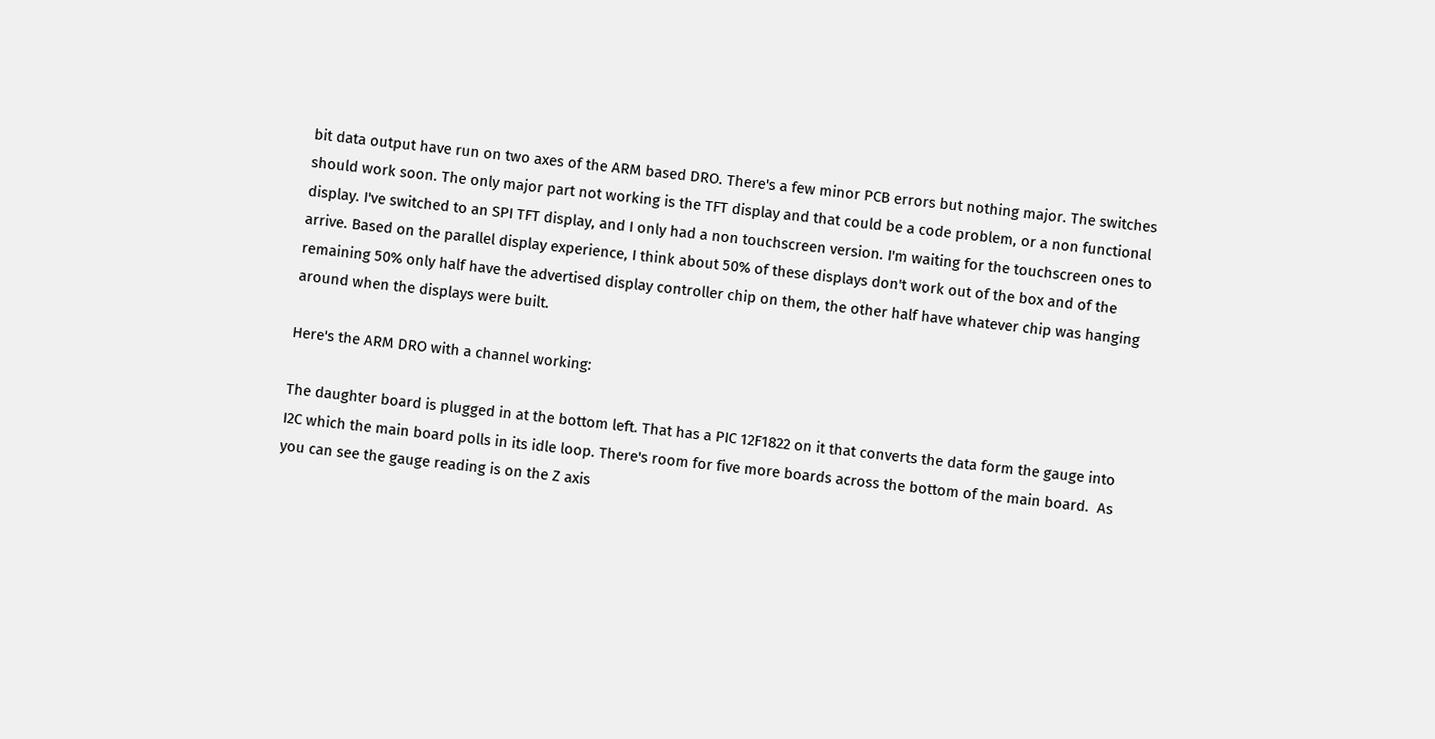bit data output have run on two axes of the ARM based DRO. There's a few minor PCB errors but nothing major. The switches should work soon. The only major part not working is the TFT display and that could be a code problem, or a non functional display. I've switched to an SPI TFT display, and I only had a non touchscreen version. I'm waiting for the touchscreen ones to arrive. Based on the parallel display experience, I think about 50% of these displays don't work out of the box and of the remaining 50% only half have the advertised display controller chip on them, the other half have whatever chip was hanging around when the displays were built.

Here's the ARM DRO with a channel working:

The daughter board is plugged in at the bottom left. That has a PIC 12F1822 on it that converts the data form the gauge into I2C which the main board polls in its idle loop. There's room for five more boards across the bottom of the main board.  As you can see the gauge reading is on the Z axis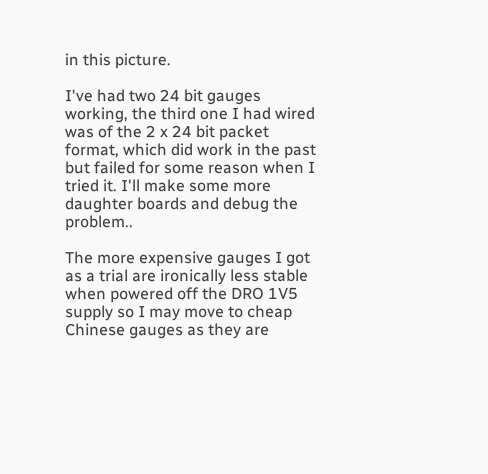in this picture.

I've had two 24 bit gauges working, the third one I had wired was of the 2 x 24 bit packet format, which did work in the past but failed for some reason when I tried it. I'll make some more daughter boards and debug the problem..

The more expensive gauges I got as a trial are ironically less stable when powered off the DRO 1V5 supply so I may move to cheap Chinese gauges as they are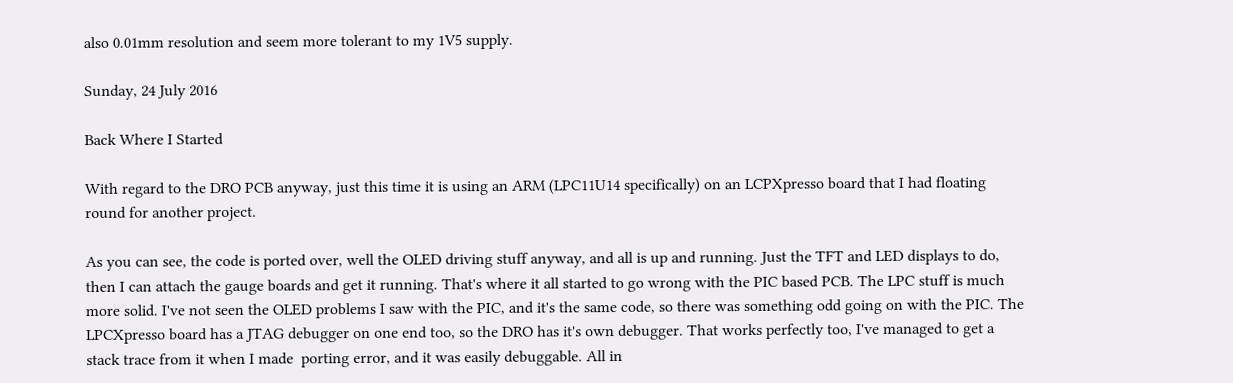also 0.01mm resolution and seem more tolerant to my 1V5 supply.

Sunday, 24 July 2016

Back Where I Started

With regard to the DRO PCB anyway, just this time it is using an ARM (LPC11U14 specifically) on an LCPXpresso board that I had floating round for another project.

As you can see, the code is ported over, well the OLED driving stuff anyway, and all is up and running. Just the TFT and LED displays to do, then I can attach the gauge boards and get it running. That's where it all started to go wrong with the PIC based PCB. The LPC stuff is much more solid. I've not seen the OLED problems I saw with the PIC, and it's the same code, so there was something odd going on with the PIC. The LPCXpresso board has a JTAG debugger on one end too, so the DRO has it's own debugger. That works perfectly too, I've managed to get a stack trace from it when I made  porting error, and it was easily debuggable. All in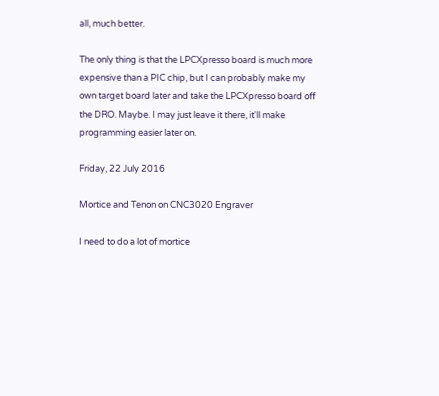all, much better.

The only thing is that the LPCXpresso board is much more expensive than a PIC chip, but I can probably make my own target board later and take the LPCXpresso board off the DRO. Maybe. I may just leave it there, it'll make programming easier later on.

Friday, 22 July 2016

Mortice and Tenon on CNC3020 Engraver

I need to do a lot of mortice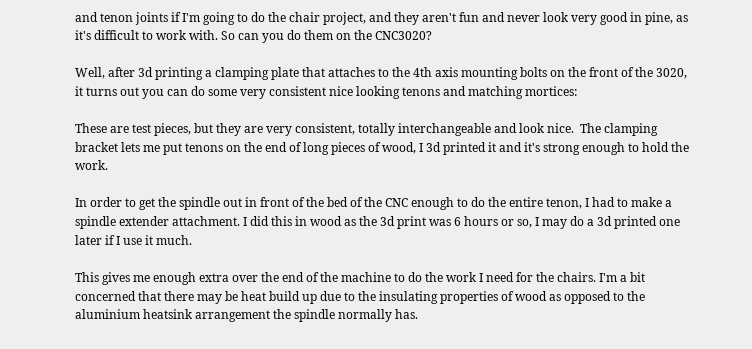and tenon joints if I'm going to do the chair project, and they aren't fun and never look very good in pine, as it's difficult to work with. So can you do them on the CNC3020?

Well, after 3d printing a clamping plate that attaches to the 4th axis mounting bolts on the front of the 3020, it turns out you can do some very consistent nice looking tenons and matching mortices:

These are test pieces, but they are very consistent, totally interchangeable and look nice.  The clamping bracket lets me put tenons on the end of long pieces of wood, I 3d printed it and it's strong enough to hold the work.

In order to get the spindle out in front of the bed of the CNC enough to do the entire tenon, I had to make a spindle extender attachment. I did this in wood as the 3d print was 6 hours or so, I may do a 3d printed one later if I use it much.

This gives me enough extra over the end of the machine to do the work I need for the chairs. I'm a bit concerned that there may be heat build up due to the insulating properties of wood as opposed to the aluminium heatsink arrangement the spindle normally has.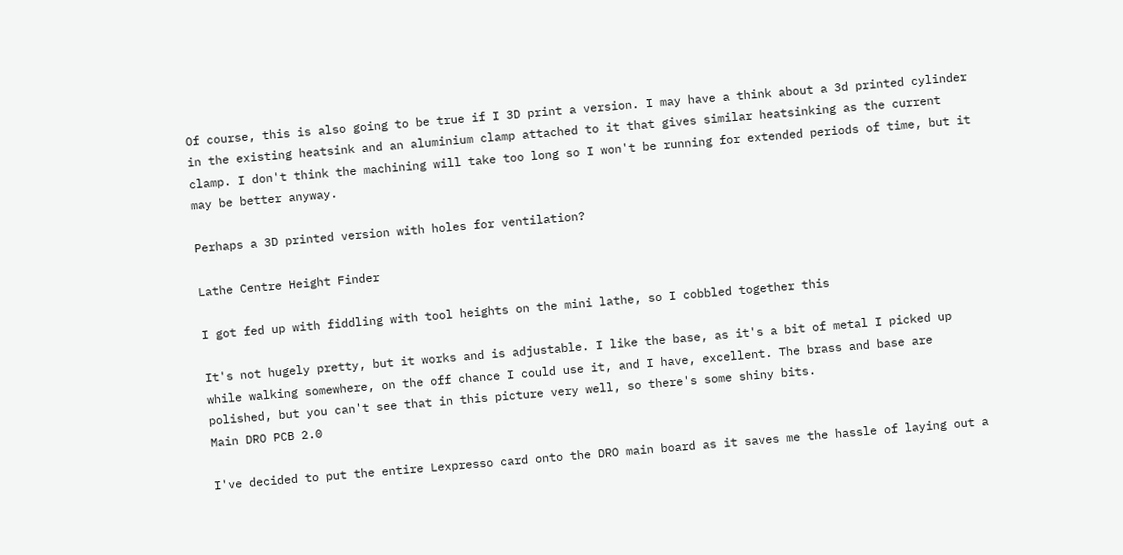Of course, this is also going to be true if I 3D print a version. I may have a think about a 3d printed cylinder in the existing heatsink and an aluminium clamp attached to it that gives similar heatsinking as the current clamp. I don't think the machining will take too long so I won't be running for extended periods of time, but it may be better anyway.

Perhaps a 3D printed version with holes for ventilation?

Lathe Centre Height Finder

I got fed up with fiddling with tool heights on the mini lathe, so I cobbled together this

It's not hugely pretty, but it works and is adjustable. I like the base, as it's a bit of metal I picked up while walking somewhere, on the off chance I could use it, and I have, excellent. The brass and base are polished, but you can't see that in this picture very well, so there's some shiny bits.
Main DRO PCB 2.0

I've decided to put the entire Lexpresso card onto the DRO main board as it saves me the hassle of laying out a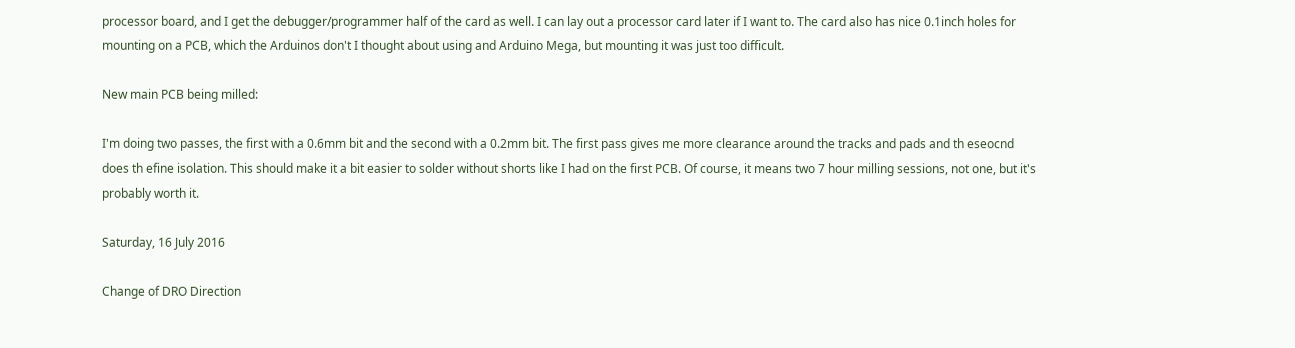processor board, and I get the debugger/programmer half of the card as well. I can lay out a processor card later if I want to. The card also has nice 0.1inch holes for mounting on a PCB, which the Arduinos don't I thought about using and Arduino Mega, but mounting it was just too difficult.

New main PCB being milled:

I'm doing two passes, the first with a 0.6mm bit and the second with a 0.2mm bit. The first pass gives me more clearance around the tracks and pads and th eseocnd does th efine isolation. This should make it a bit easier to solder without shorts like I had on the first PCB. Of course, it means two 7 hour milling sessions, not one, but it's probably worth it.

Saturday, 16 July 2016

Change of DRO Direction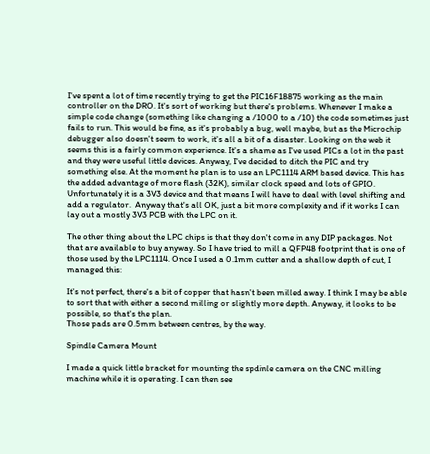I've spent a lot of time recently trying to get the PIC16F18875 working as the main controller on the DRO. It's sort of working but there's problems. Whenever I make a simple code change (something like changing a /1000 to a /10) the code sometimes just fails to run. This would be fine, as it's probably a bug, well maybe, but as the Microchip debugger also doesn't seem to work, it's all a bit of a disaster. Looking on the web it seems this is a fairly common experience. It's a shame as I've used PICs a lot in the past and they were useful little devices. Anyway, I've decided to ditch the PIC and try something else. At the moment he plan is to use an LPC1114 ARM based device. This has the added advantage of more flash (32K), similar clock speed and lots of GPIO. Unfortunately it is a 3V3 device and that means I will have to deal with level shifting and add a regulator.  Anyway that's all OK, just a bit more complexity and if it works I can lay out a mostly 3V3 PCB with the LPC on it.

The other thing about the LPC chips is that they don't come in any DIP packages. Not that are available to buy anyway. So I have tried to mill a QFP48 footprint that is one of those used by the LPC1114. Once I used a 0.1mm cutter and a shallow depth of cut, I managed this:

It's not perfect, there's a bit of copper that hasn't been milled away. I think I may be able to sort that with either a second milling or slightly more depth. Anyway, it looks to be possible, so that's the plan.
Those pads are 0.5mm between centres, by the way.

Spindle Camera Mount

I made a quick little bracket for mounting the spdinle camera on the CNC milling machine while it is operating. I can then see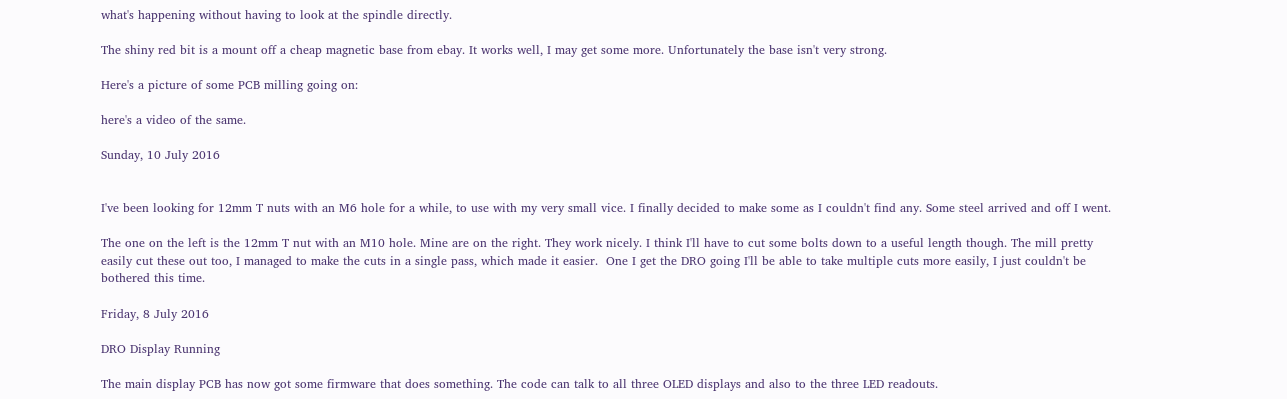what's happening without having to look at the spindle directly.

The shiny red bit is a mount off a cheap magnetic base from ebay. It works well, I may get some more. Unfortunately the base isn't very strong.

Here's a picture of some PCB milling going on:

here's a video of the same.

Sunday, 10 July 2016


I've been looking for 12mm T nuts with an M6 hole for a while, to use with my very small vice. I finally decided to make some as I couldn't find any. Some steel arrived and off I went.

The one on the left is the 12mm T nut with an M10 hole. Mine are on the right. They work nicely. I think I'll have to cut some bolts down to a useful length though. The mill pretty easily cut these out too, I managed to make the cuts in a single pass, which made it easier.  One I get the DRO going I'll be able to take multiple cuts more easily, I just couldn't be bothered this time.

Friday, 8 July 2016

DRO Display Running

The main display PCB has now got some firmware that does something. The code can talk to all three OLED displays and also to the three LED readouts.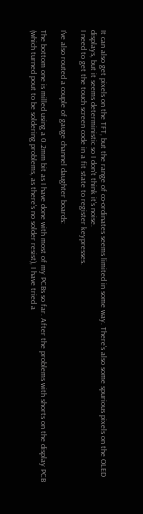It can also get pixels on the TFT, but the range of co-ordinates seems limited in some way. There's also some spurious pixels on the OLED displays, but it seems deterministic so I don't think it's noise.
I need to get the touch screen code in a fit state to register keypresses.

I've also routed a couple of gauge channel daughter boards:

The bottom one is milled using a 0.2mm bit as I have done with most of my PCBs so far. After the problems with shorts on the display PCB (which turned pout to be soldering problems, as there's no solder resist), I have tried a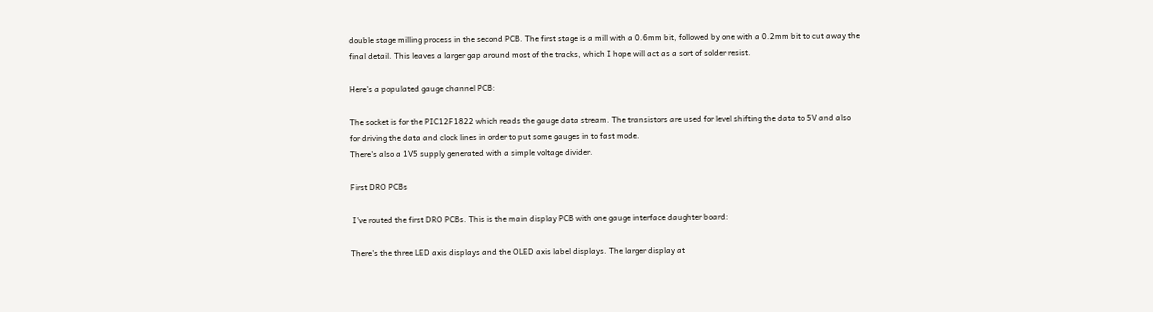double stage milling process in the second PCB. The first stage is a mill with a 0.6mm bit, followed by one with a 0.2mm bit to cut away the final detail. This leaves a larger gap around most of the tracks, which I hope will act as a sort of solder resist.

Here's a populated gauge channel PCB:

The socket is for the PIC12F1822 which reads the gauge data stream. The transistors are used for level shifting the data to 5V and also for driving the data and clock lines in order to put some gauges in to fast mode.
There's also a 1V5 supply generated with a simple voltage divider.

First DRO PCBs

 I've routed the first DRO PCBs. This is the main display PCB with one gauge interface daughter board:

There's the three LED axis displays and the OLED axis label displays. The larger display at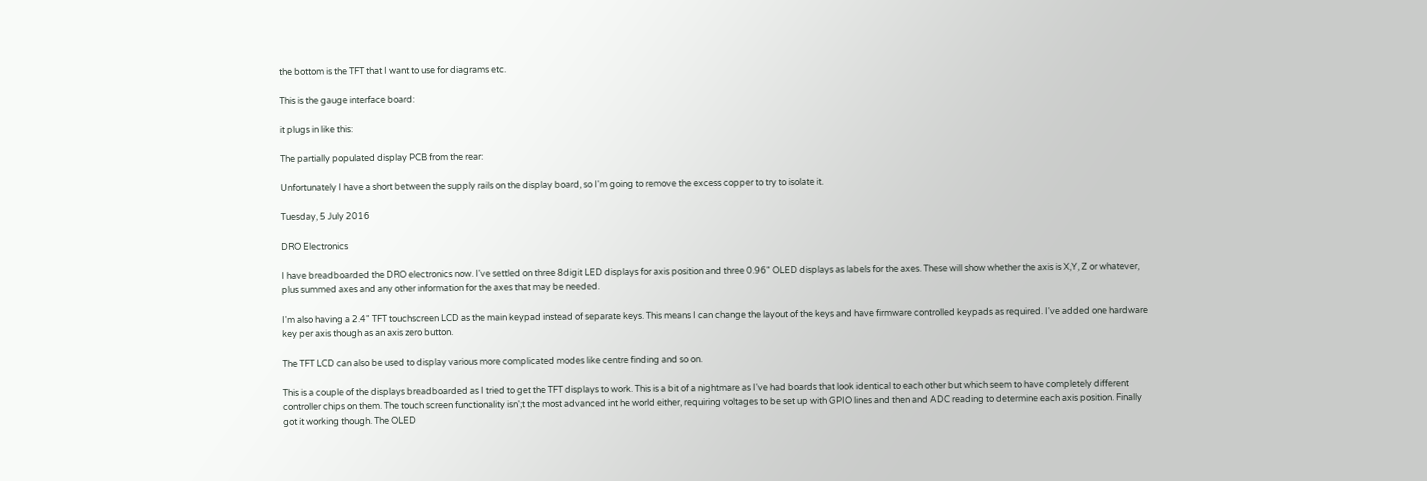the bottom is the TFT that I want to use for diagrams etc.

This is the gauge interface board:

it plugs in like this:

The partially populated display PCB from the rear:

Unfortunately I have a short between the supply rails on the display board, so I'm going to remove the excess copper to try to isolate it.

Tuesday, 5 July 2016

DRO Electronics

I have breadboarded the DRO electronics now. I've settled on three 8digit LED displays for axis position and three 0.96" OLED displays as labels for the axes. These will show whether the axis is X,Y, Z or whatever, plus summed axes and any other information for the axes that may be needed.

I'm also having a 2.4" TFT touchscreen LCD as the main keypad instead of separate keys. This means I can change the layout of the keys and have firmware controlled keypads as required. I've added one hardware key per axis though as an axis zero button.

The TFT LCD can also be used to display various more complicated modes like centre finding and so on.

This is a couple of the displays breadboarded as I tried to get the TFT displays to work. This is a bit of a nightmare as I've had boards that look identical to each other but which seem to have completely different controller chips on them. The touch screen functionality isn';t the most advanced int he world either, requiring voltages to be set up with GPIO lines and then and ADC reading to determine each axis position. Finally got it working though. The OLED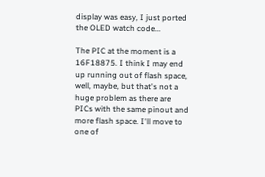display was easy, I just ported the OLED watch code...

The PIC at the moment is a 16F18875. I think I may end up running out of flash space, well, maybe, but that's not a huge problem as there are PICs with the same pinout and more flash space. I'll move to one of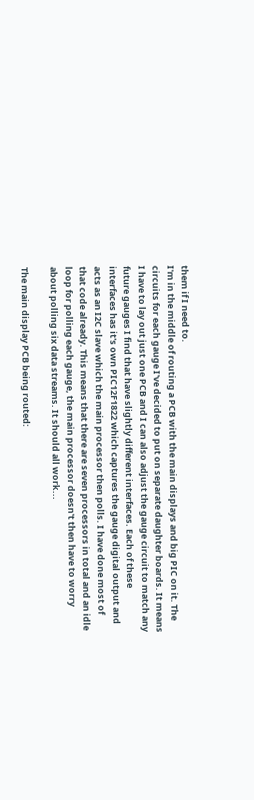them if I need to.
I'm in the middle of routing a PCB with the main displays and big PIC on it. The circuits for each gauge I've decided to put on separate daughter boards. It means I have to lay out just one PCB and I can also adjust the gauge circuit to match any future gauges I find that have slightly different interfaces. Each of these interfaces has it's own PIC12F1822 which captures the gauge digital output and acts as an I2C slave which the main processor then polls. I have done most of that code already. This means that there are seven processors in total and an idle loop for polling each gauge, the main processor doesn't then have to worry about polling six data streams. It should all work...

The main display PCB being routed: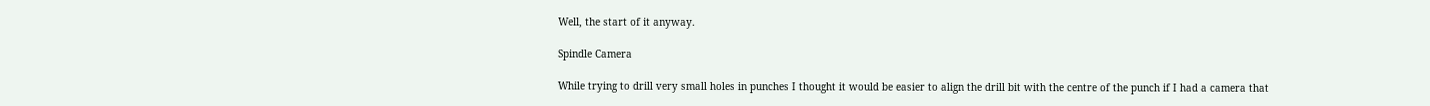Well, the start of it anyway.

Spindle Camera

While trying to drill very small holes in punches I thought it would be easier to align the drill bit with the centre of the punch if I had a camera that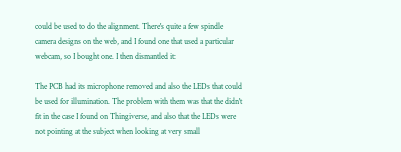could be used to do the alignment. There's quite a few spindle camera designs on the web, and I found one that used a particular webcam, so I bought one. I then dismantled it:

The PCB had its microphone removed and also the LEDs that could be used for illumination. The problem with them was that the didn't fit in the case I found on Thingiverse, and also that the LEDs were not pointing at the subject when looking at very small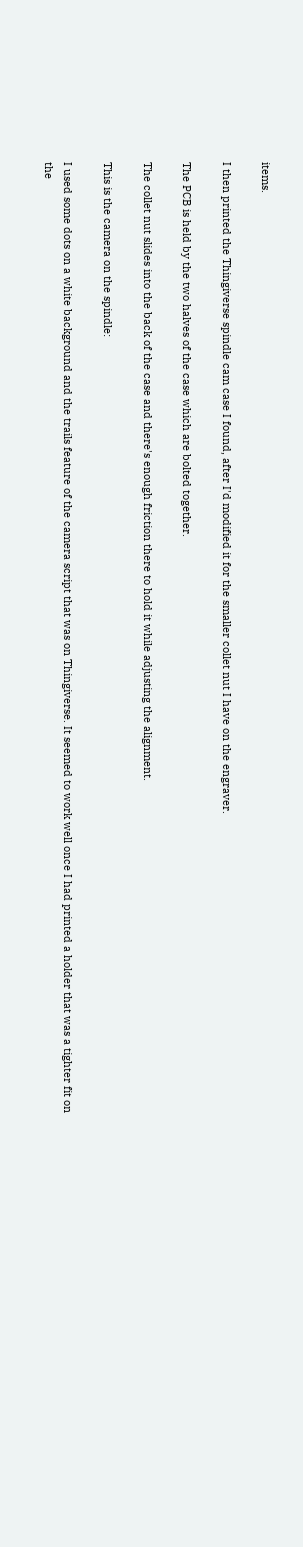items.

I then printed the Thingiverse spindle cam case I found, after I'd modified it for the smaller collet nut I have on the engraver.

The PCB is held by the two halves of the case which are bolted together.

The collet nut slides into the back of the case and there's enough friction there to hold it while adjusting the alignment.

This is the camera on the spindle:

I used some dots on a white background and the trails feature of the camera script that was on Thingiverse. It seemed to work well once I had printed a holder that was a tighter fit on the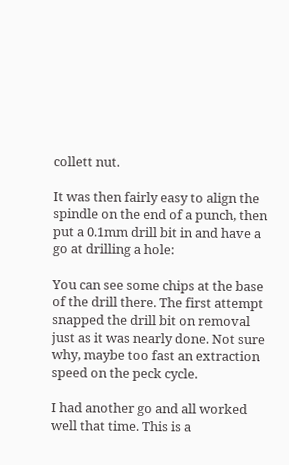collett nut.

It was then fairly easy to align the spindle on the end of a punch, then put a 0.1mm drill bit in and have a go at drilling a hole:

You can see some chips at the base of the drill there. The first attempt snapped the drill bit on removal just as it was nearly done. Not sure why, maybe too fast an extraction speed on the peck cycle.

I had another go and all worked well that time. This is a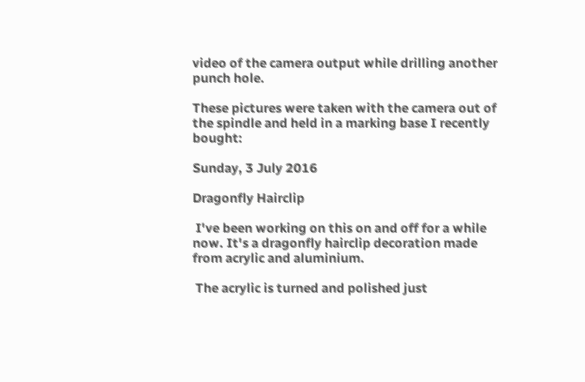video of the camera output while drilling another punch hole.

These pictures were taken with the camera out of the spindle and held in a marking base I recently bought:

Sunday, 3 July 2016

Dragonfly Hairclip

 I've been working on this on and off for a while now. It's a dragonfly hairclip decoration made from acrylic and aluminium.

 The acrylic is turned and polished just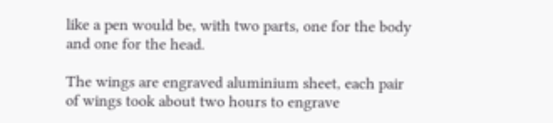like a pen would be, with two parts, one for the body and one for the head.

The wings are engraved aluminium sheet, each pair of wings took about two hours to engrave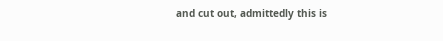and cut out, admittedly this is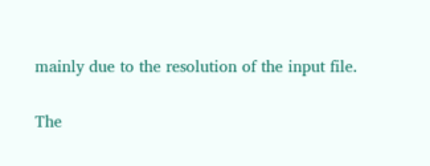mainly due to the resolution of the input file.

The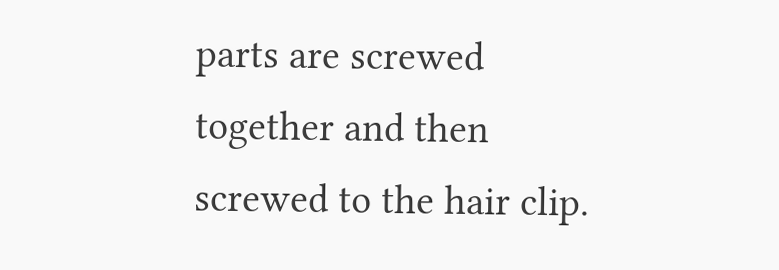parts are screwed together and then screwed to the hair clip.